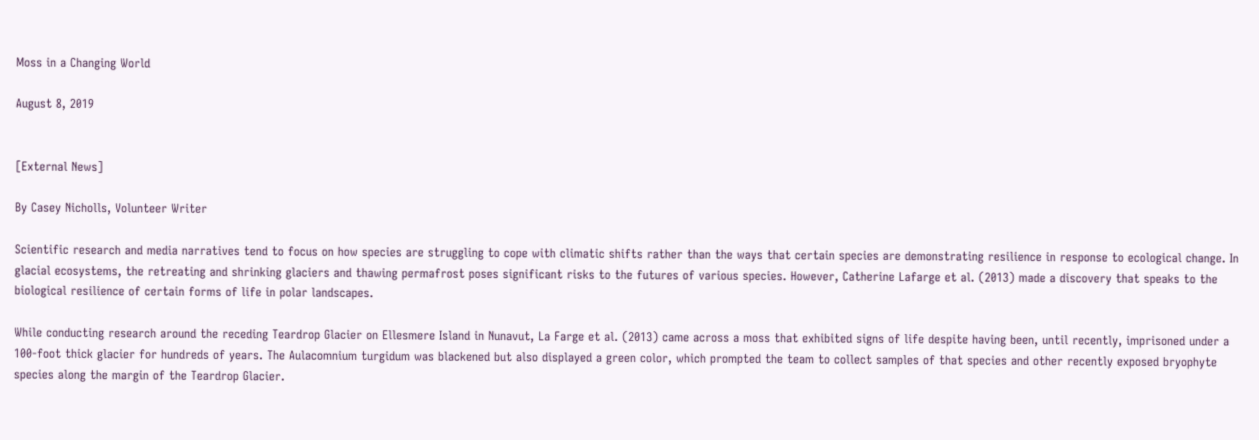Moss in a Changing World

August 8, 2019


[External News]

By Casey Nicholls, Volunteer Writer

Scientific research and media narratives tend to focus on how species are struggling to cope with climatic shifts rather than the ways that certain species are demonstrating resilience in response to ecological change. In glacial ecosystems, the retreating and shrinking glaciers and thawing permafrost poses significant risks to the futures of various species. However, Catherine Lafarge et al. (2013) made a discovery that speaks to the biological resilience of certain forms of life in polar landscapes.

While conducting research around the receding Teardrop Glacier on Ellesmere Island in Nunavut, La Farge et al. (2013) came across a moss that exhibited signs of life despite having been, until recently, imprisoned under a 100-foot thick glacier for hundreds of years. The Aulacomnium turgidum was blackened but also displayed a green color, which prompted the team to collect samples of that species and other recently exposed bryophyte species along the margin of the Teardrop Glacier.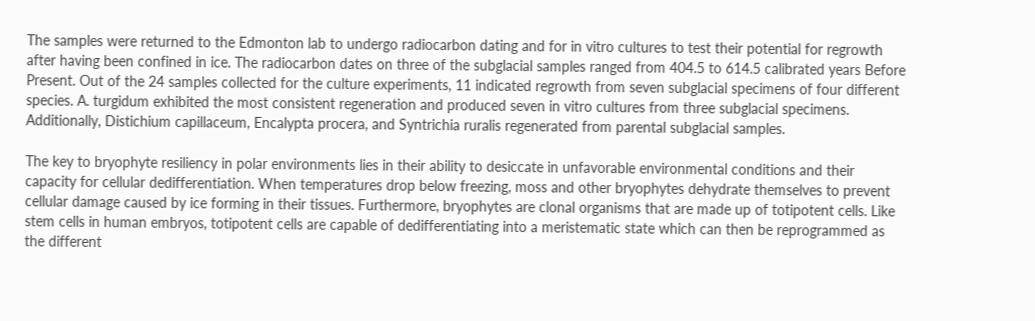The samples were returned to the Edmonton lab to undergo radiocarbon dating and for in vitro cultures to test their potential for regrowth after having been confined in ice. The radiocarbon dates on three of the subglacial samples ranged from 404.5 to 614.5 calibrated years Before Present. Out of the 24 samples collected for the culture experiments, 11 indicated regrowth from seven subglacial specimens of four different species. A. turgidum exhibited the most consistent regeneration and produced seven in vitro cultures from three subglacial specimens. Additionally, Distichium capillaceum, Encalypta procera, and Syntrichia ruralis regenerated from parental subglacial samples.

The key to bryophyte resiliency in polar environments lies in their ability to desiccate in unfavorable environmental conditions and their capacity for cellular dedifferentiation. When temperatures drop below freezing, moss and other bryophytes dehydrate themselves to prevent cellular damage caused by ice forming in their tissues. Furthermore, bryophytes are clonal organisms that are made up of totipotent cells. Like stem cells in human embryos, totipotent cells are capable of dedifferentiating into a meristematic state which can then be reprogrammed as the different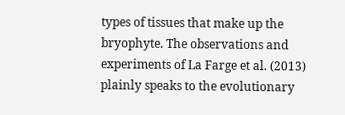types of tissues that make up the bryophyte. The observations and experiments of La Farge et al. (2013) plainly speaks to the evolutionary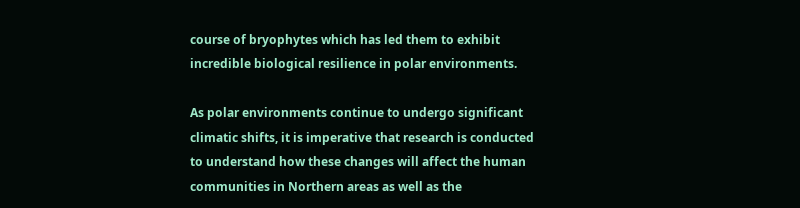course of bryophytes which has led them to exhibit incredible biological resilience in polar environments.

As polar environments continue to undergo significant climatic shifts, it is imperative that research is conducted to understand how these changes will affect the human communities in Northern areas as well as the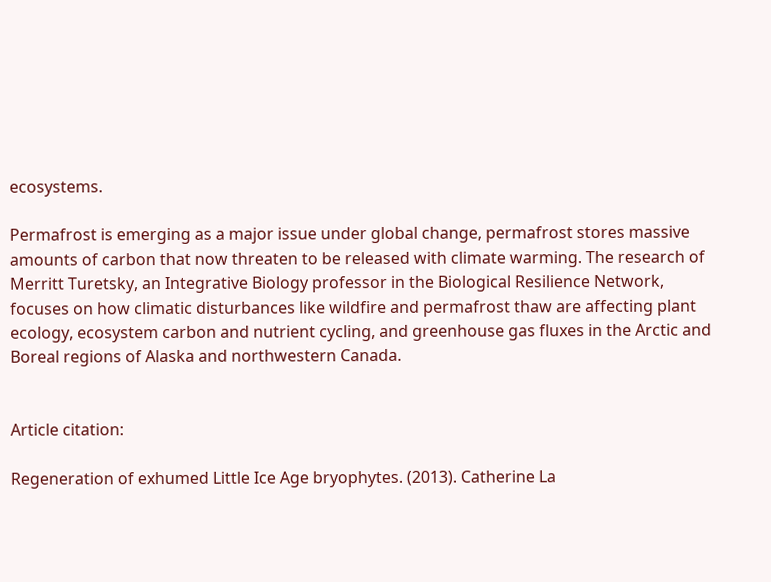ecosystems.

Permafrost is emerging as a major issue under global change, permafrost stores massive amounts of carbon that now threaten to be released with climate warming. The research of Merritt Turetsky, an Integrative Biology professor in the Biological Resilience Network, focuses on how climatic disturbances like wildfire and permafrost thaw are affecting plant ecology, ecosystem carbon and nutrient cycling, and greenhouse gas fluxes in the Arctic and Boreal regions of Alaska and northwestern Canada.


Article citation:

Regeneration of exhumed Little Ice Age bryophytes. (2013). Catherine La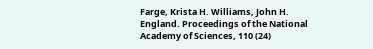Farge, Krista H. Williams, John H. England. Proceedings of the National Academy of Sciences, 110 (24)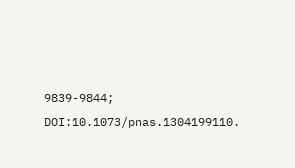9839-9844; DOI:10.1073/pnas.1304199110.